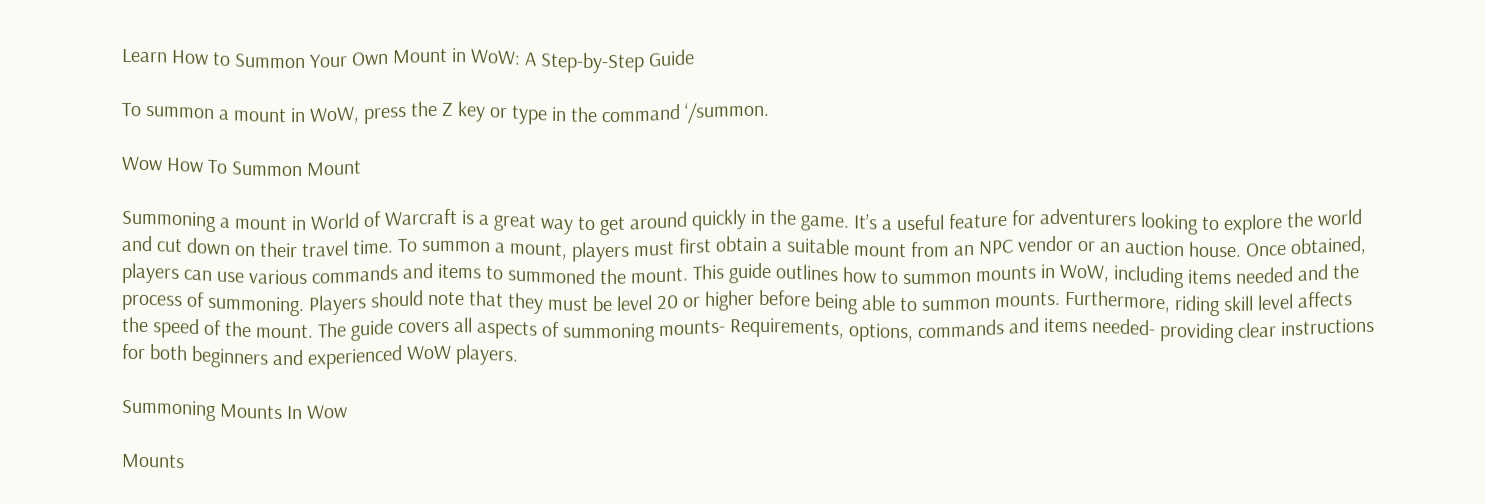Learn How to Summon Your Own Mount in WoW: A Step-by-Step Guide

To summon a mount in WoW, press the Z key or type in the command ‘/summon.

Wow How To Summon Mount

Summoning a mount in World of Warcraft is a great way to get around quickly in the game. It’s a useful feature for adventurers looking to explore the world and cut down on their travel time. To summon a mount, players must first obtain a suitable mount from an NPC vendor or an auction house. Once obtained, players can use various commands and items to summoned the mount. This guide outlines how to summon mounts in WoW, including items needed and the process of summoning. Players should note that they must be level 20 or higher before being able to summon mounts. Furthermore, riding skill level affects the speed of the mount. The guide covers all aspects of summoning mounts- Requirements, options, commands and items needed- providing clear instructions for both beginners and experienced WoW players.

Summoning Mounts In Wow

Mounts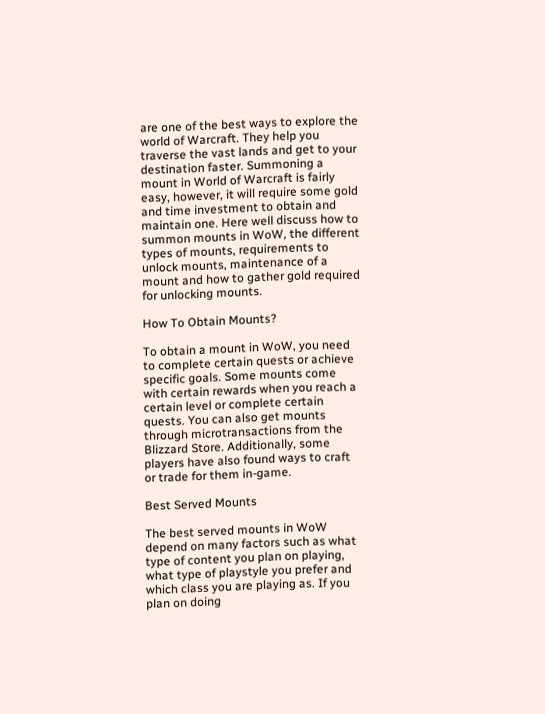are one of the best ways to explore the world of Warcraft. They help you traverse the vast lands and get to your destination faster. Summoning a mount in World of Warcraft is fairly easy, however, it will require some gold and time investment to obtain and maintain one. Here well discuss how to summon mounts in WoW, the different types of mounts, requirements to unlock mounts, maintenance of a mount and how to gather gold required for unlocking mounts.

How To Obtain Mounts?

To obtain a mount in WoW, you need to complete certain quests or achieve specific goals. Some mounts come with certain rewards when you reach a certain level or complete certain quests. You can also get mounts through microtransactions from the Blizzard Store. Additionally, some players have also found ways to craft or trade for them in-game.

Best Served Mounts

The best served mounts in WoW depend on many factors such as what type of content you plan on playing, what type of playstyle you prefer and which class you are playing as. If you plan on doing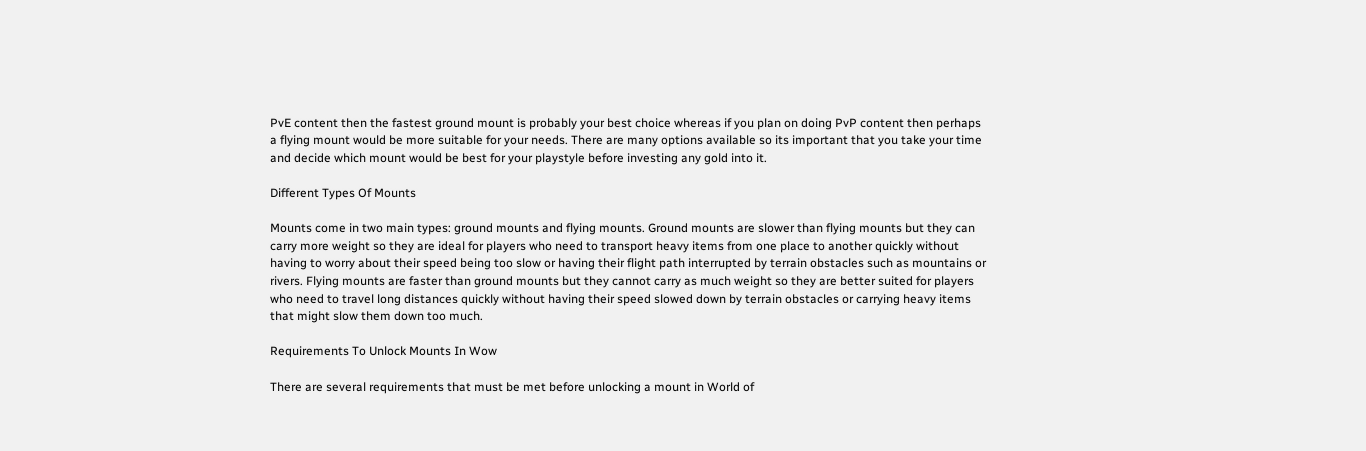PvE content then the fastest ground mount is probably your best choice whereas if you plan on doing PvP content then perhaps a flying mount would be more suitable for your needs. There are many options available so its important that you take your time and decide which mount would be best for your playstyle before investing any gold into it.

Different Types Of Mounts

Mounts come in two main types: ground mounts and flying mounts. Ground mounts are slower than flying mounts but they can carry more weight so they are ideal for players who need to transport heavy items from one place to another quickly without having to worry about their speed being too slow or having their flight path interrupted by terrain obstacles such as mountains or rivers. Flying mounts are faster than ground mounts but they cannot carry as much weight so they are better suited for players who need to travel long distances quickly without having their speed slowed down by terrain obstacles or carrying heavy items that might slow them down too much.

Requirements To Unlock Mounts In Wow

There are several requirements that must be met before unlocking a mount in World of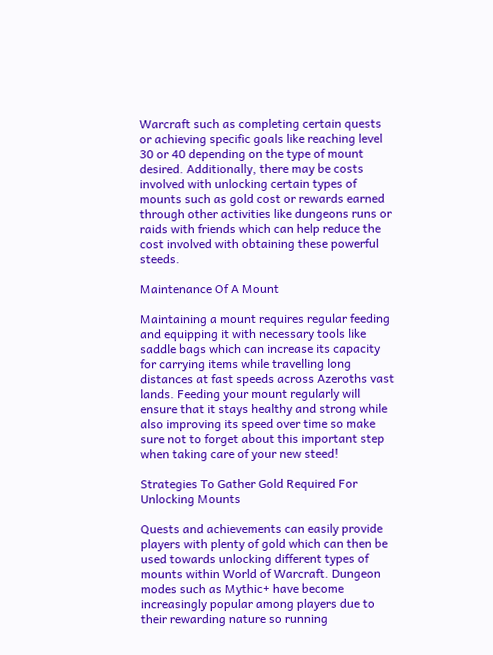Warcraft such as completing certain quests or achieving specific goals like reaching level 30 or 40 depending on the type of mount desired. Additionally, there may be costs involved with unlocking certain types of mounts such as gold cost or rewards earned through other activities like dungeons runs or raids with friends which can help reduce the cost involved with obtaining these powerful steeds.

Maintenance Of A Mount

Maintaining a mount requires regular feeding and equipping it with necessary tools like saddle bags which can increase its capacity for carrying items while travelling long distances at fast speeds across Azeroths vast lands. Feeding your mount regularly will ensure that it stays healthy and strong while also improving its speed over time so make sure not to forget about this important step when taking care of your new steed!

Strategies To Gather Gold Required For Unlocking Mounts

Quests and achievements can easily provide players with plenty of gold which can then be used towards unlocking different types of mounts within World of Warcraft. Dungeon modes such as Mythic+ have become increasingly popular among players due to their rewarding nature so running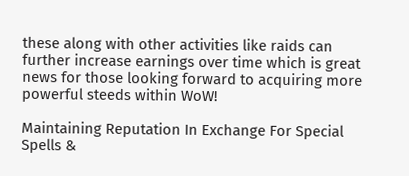these along with other activities like raids can further increase earnings over time which is great news for those looking forward to acquiring more powerful steeds within WoW!

Maintaining Reputation In Exchange For Special Spells &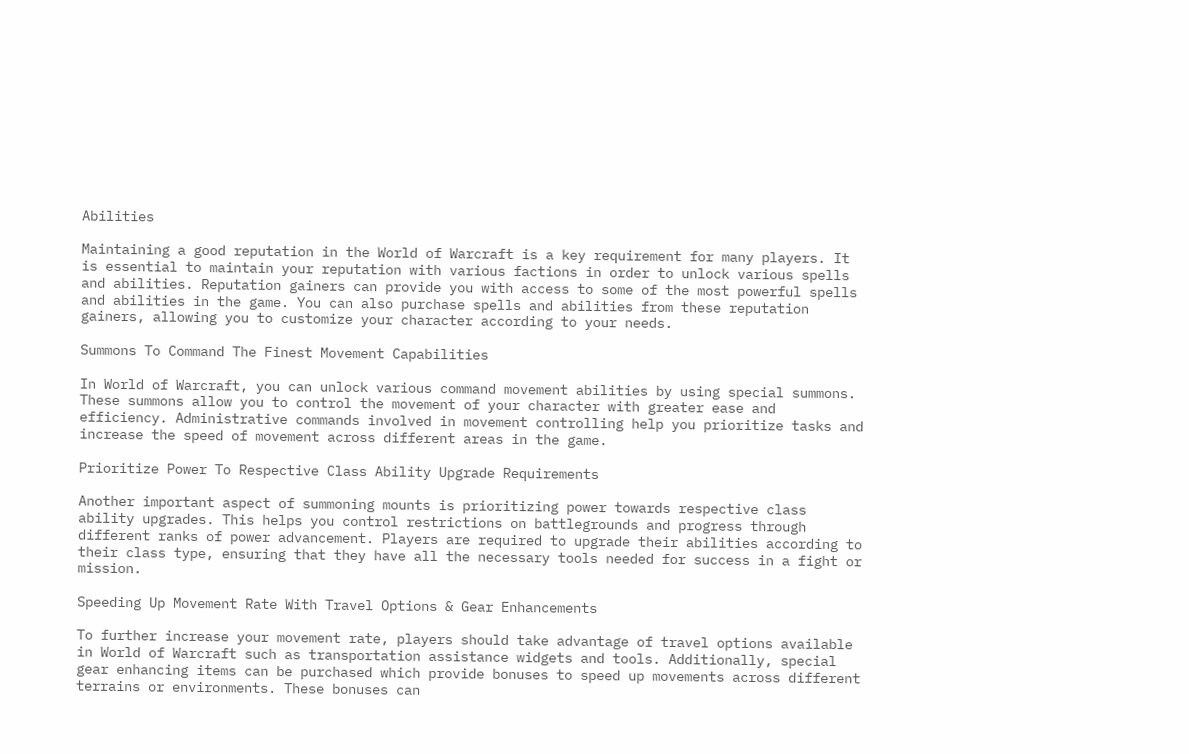Abilities

Maintaining a good reputation in the World of Warcraft is a key requirement for many players. It is essential to maintain your reputation with various factions in order to unlock various spells and abilities. Reputation gainers can provide you with access to some of the most powerful spells and abilities in the game. You can also purchase spells and abilities from these reputation gainers, allowing you to customize your character according to your needs.

Summons To Command The Finest Movement Capabilities

In World of Warcraft, you can unlock various command movement abilities by using special summons. These summons allow you to control the movement of your character with greater ease and efficiency. Administrative commands involved in movement controlling help you prioritize tasks and increase the speed of movement across different areas in the game.

Prioritize Power To Respective Class Ability Upgrade Requirements

Another important aspect of summoning mounts is prioritizing power towards respective class ability upgrades. This helps you control restrictions on battlegrounds and progress through different ranks of power advancement. Players are required to upgrade their abilities according to their class type, ensuring that they have all the necessary tools needed for success in a fight or mission.

Speeding Up Movement Rate With Travel Options & Gear Enhancements

To further increase your movement rate, players should take advantage of travel options available in World of Warcraft such as transportation assistance widgets and tools. Additionally, special gear enhancing items can be purchased which provide bonuses to speed up movements across different terrains or environments. These bonuses can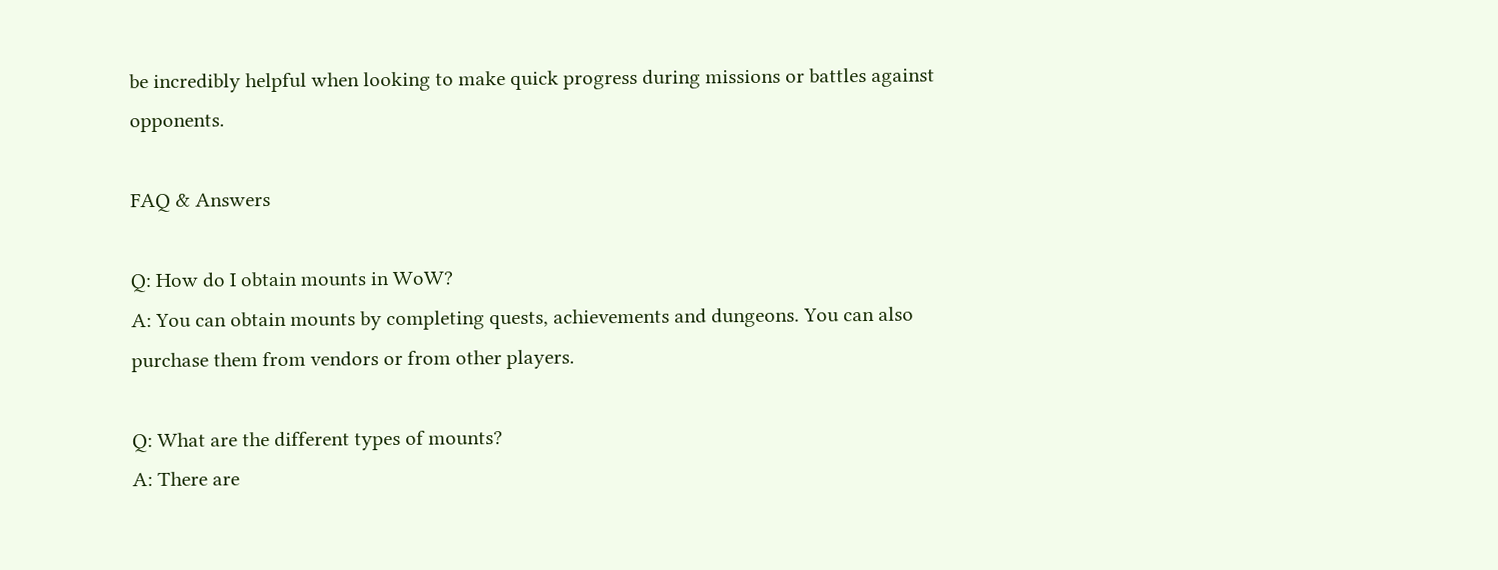be incredibly helpful when looking to make quick progress during missions or battles against opponents.

FAQ & Answers

Q: How do I obtain mounts in WoW?
A: You can obtain mounts by completing quests, achievements and dungeons. You can also purchase them from vendors or from other players.

Q: What are the different types of mounts?
A: There are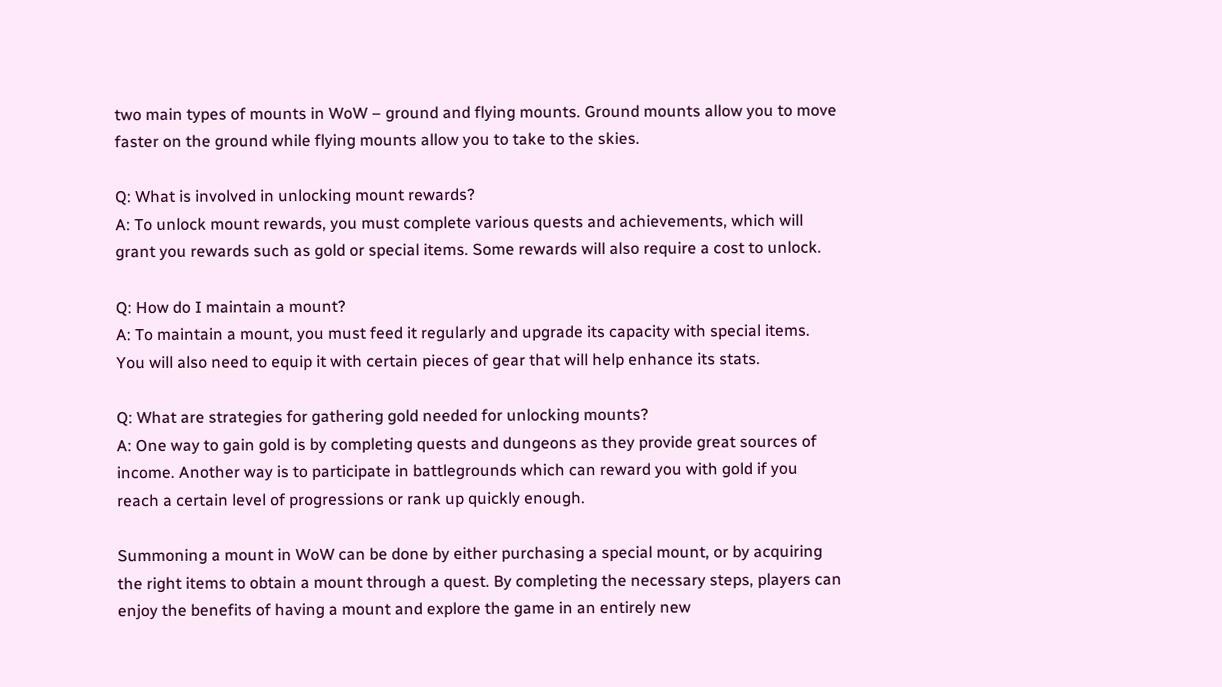two main types of mounts in WoW – ground and flying mounts. Ground mounts allow you to move faster on the ground while flying mounts allow you to take to the skies.

Q: What is involved in unlocking mount rewards?
A: To unlock mount rewards, you must complete various quests and achievements, which will grant you rewards such as gold or special items. Some rewards will also require a cost to unlock.

Q: How do I maintain a mount?
A: To maintain a mount, you must feed it regularly and upgrade its capacity with special items. You will also need to equip it with certain pieces of gear that will help enhance its stats.

Q: What are strategies for gathering gold needed for unlocking mounts?
A: One way to gain gold is by completing quests and dungeons as they provide great sources of income. Another way is to participate in battlegrounds which can reward you with gold if you reach a certain level of progressions or rank up quickly enough.

Summoning a mount in WoW can be done by either purchasing a special mount, or by acquiring the right items to obtain a mount through a quest. By completing the necessary steps, players can enjoy the benefits of having a mount and explore the game in an entirely new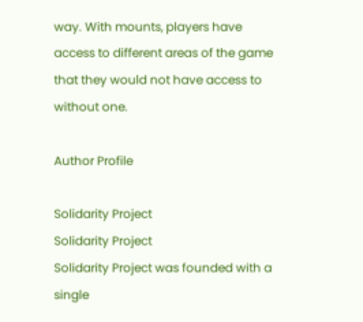way. With mounts, players have access to different areas of the game that they would not have access to without one.

Author Profile

Solidarity Project
Solidarity Project
Solidarity Project was founded with a single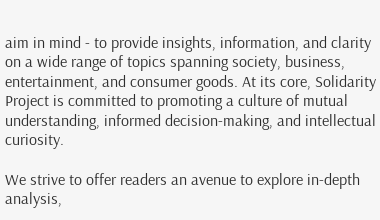aim in mind - to provide insights, information, and clarity on a wide range of topics spanning society, business, entertainment, and consumer goods. At its core, Solidarity Project is committed to promoting a culture of mutual understanding, informed decision-making, and intellectual curiosity.

We strive to offer readers an avenue to explore in-depth analysis,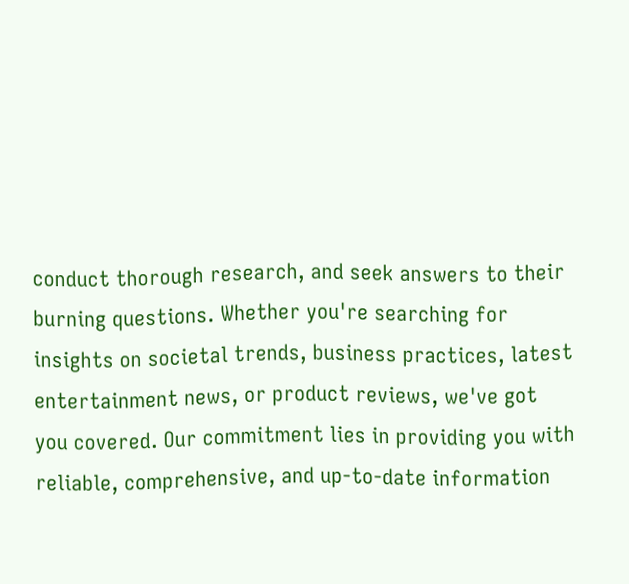conduct thorough research, and seek answers to their burning questions. Whether you're searching for insights on societal trends, business practices, latest entertainment news, or product reviews, we've got you covered. Our commitment lies in providing you with reliable, comprehensive, and up-to-date information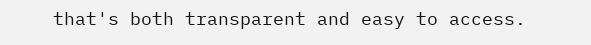that's both transparent and easy to access.